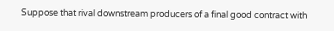Suppose that rival downstream producers of a final good contract with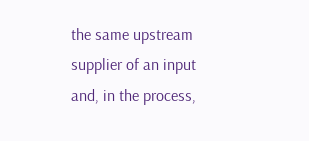the same upstream supplier of an input and, in the process,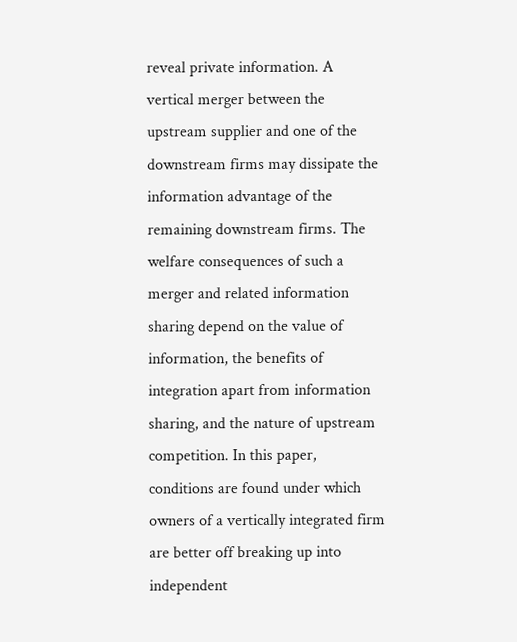reveal private information. A vertical merger between the upstream supplier and one of the downstream firms may dissipate the information advantage of the remaining downstream firms. The welfare consequences of such a merger and related information sharing depend on the value of information, the benefits of integration apart from information sharing, and the nature of upstream competition. In this paper, conditions are found under which owners of a vertically integrated firm are better off breaking up into independent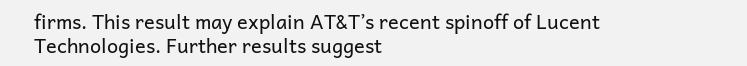firms. This result may explain AT&T’s recent spinoff of Lucent Technologies. Further results suggest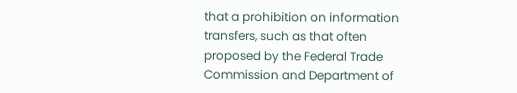that a prohibition on information transfers, such as that often proposed by the Federal Trade Commission and Department of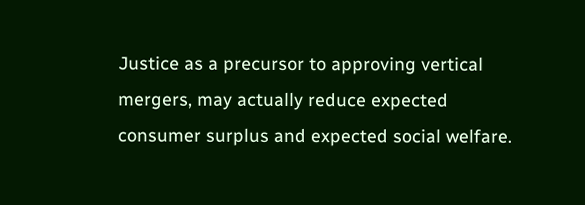Justice as a precursor to approving vertical mergers, may actually reduce expected consumer surplus and expected social welfare.